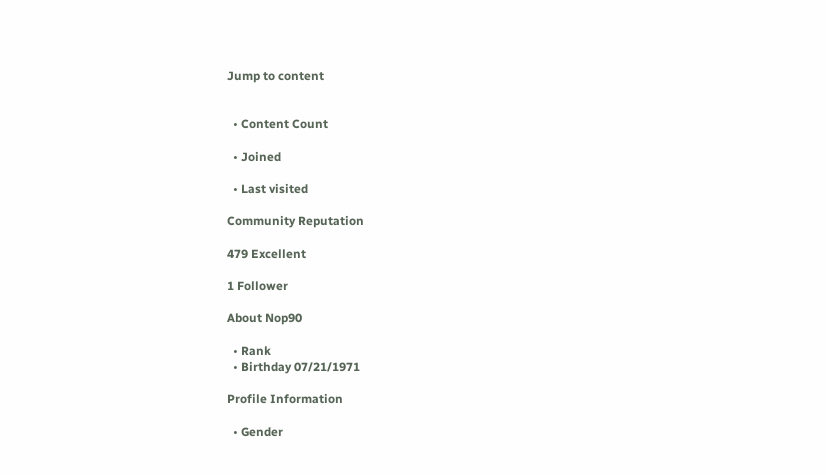Jump to content


  • Content Count

  • Joined

  • Last visited

Community Reputation

479 Excellent

1 Follower

About Nop90

  • Rank
  • Birthday 07/21/1971

Profile Information

  • Gender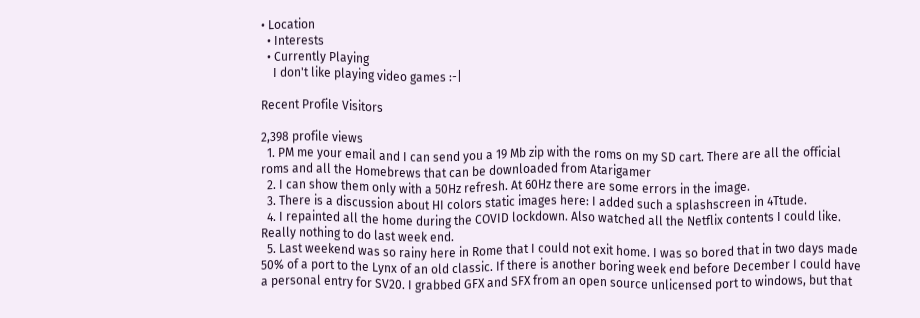• Location
  • Interests
  • Currently Playing
    I don't like playing video games :-|

Recent Profile Visitors

2,398 profile views
  1. PM me your email and I can send you a 19 Mb zip with the roms on my SD cart. There are all the official roms and all the Homebrews that can be downloaded from Atarigamer
  2. I can show them only with a 50Hz refresh. At 60Hz there are some errors in the image.
  3. There is a discussion about HI colors static images here: I added such a splashscreen in 4Ttude.
  4. I repainted all the home during the COVID lockdown. Also watched all the Netflix contents I could like. Really nothing to do last week end.
  5. Last weekend was so rainy here in Rome that I could not exit home. I was so bored that in two days made 50% of a port to the Lynx of an old classic. If there is another boring week end before December I could have a personal entry for SV20. I grabbed GFX and SFX from an open source unlicensed port to windows, but that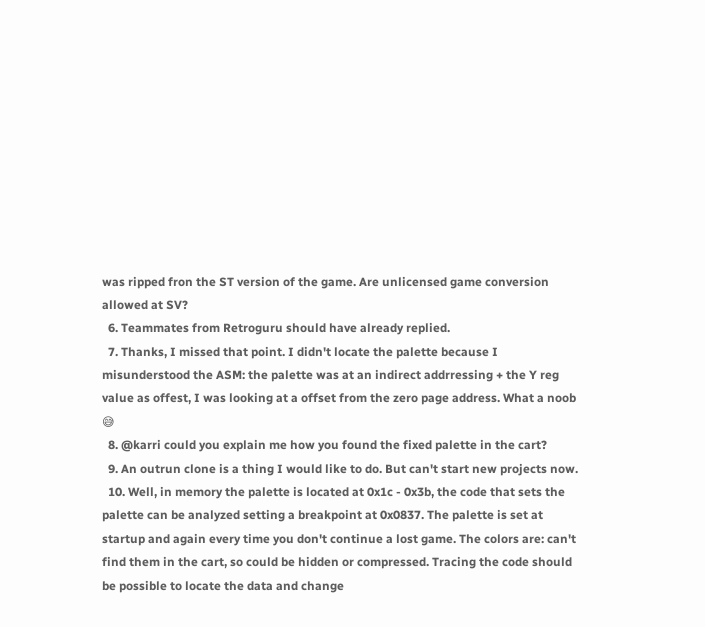was ripped fron the ST version of the game. Are unlicensed game conversion allowed at SV?
  6. Teammates from Retroguru should have already replied.
  7. Thanks, I missed that point. I didn't locate the palette because I misunderstood the ASM: the palette was at an indirect addrressing + the Y reg value as offest, I was looking at a offset from the zero page address. What a noob 😅
  8. @karri could you explain me how you found the fixed palette in the cart?
  9. An outrun clone is a thing I would like to do. But can't start new projects now.
  10. Well, in memory the palette is located at 0x1c - 0x3b, the code that sets the palette can be analyzed setting a breakpoint at 0x0837. The palette is set at startup and again every time you don't continue a lost game. The colors are: can't find them in the cart, so could be hidden or compressed. Tracing the code should be possible to locate the data and change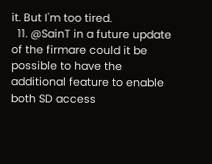it. But I'm too tired.
  11. @SainT in a future update of the firmare could it be possible to have the additional feature to enable both SD access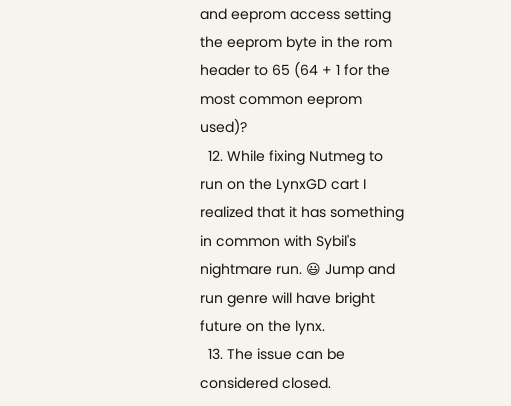and eeprom access setting the eeprom byte in the rom header to 65 (64 + 1 for the most common eeprom used)?
  12. While fixing Nutmeg to run on the LynxGD cart I realized that it has something in common with Sybil's nightmare run. 😃 Jump and run genre will have bright future on the lynx.
  13. The issue can be considered closed.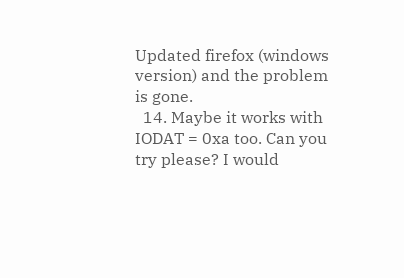Updated firefox (windows version) and the problem is gone.
  14. Maybe it works with IODAT = 0xa too. Can you try please? I would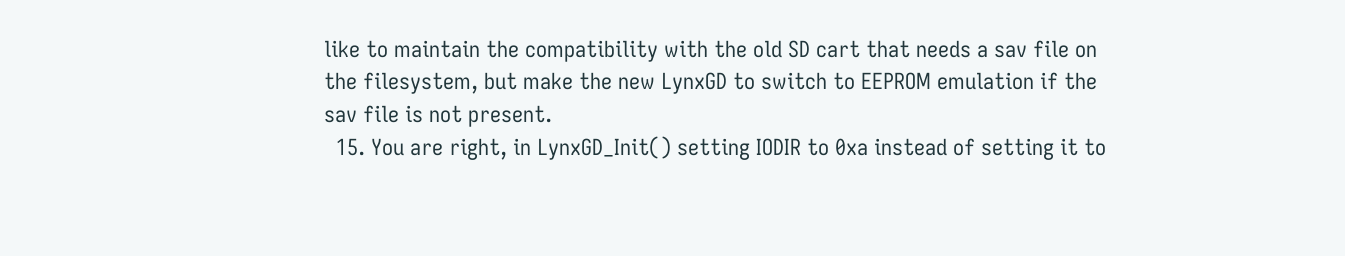like to maintain the compatibility with the old SD cart that needs a sav file on the filesystem, but make the new LynxGD to switch to EEPROM emulation if the sav file is not present.
  15. You are right, in LynxGD_Init() setting IODIR to 0xa instead of setting it to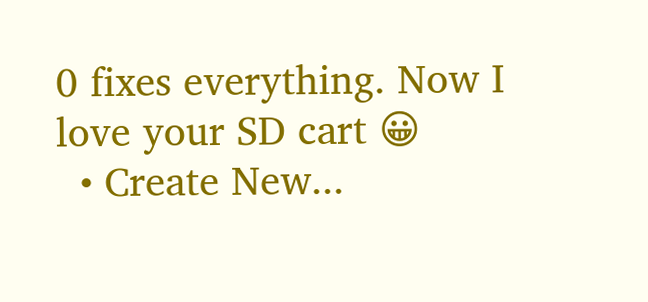0 fixes everything. Now I love your SD cart 😀
  • Create New...